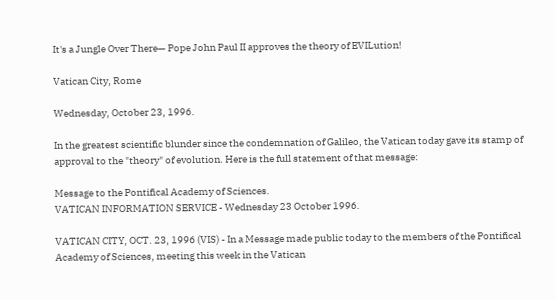It's a Jungle Over There— Pope John Paul II approves the theory of EVILution!

Vatican City, Rome

Wednesday, October 23, 1996.

In the greatest scientific blunder since the condemnation of Galileo, the Vatican today gave its stamp of approval to the "theory" of evolution. Here is the full statement of that message:

Message to the Pontifical Academy of Sciences.
VATICAN INFORMATION SERVICE - Wednesday 23 October 1996.

VATICAN CITY, OCT. 23, 1996 (VIS) - In a Message made public today to the members of the Pontifical Academy of Sciences, meeting this week in the Vatican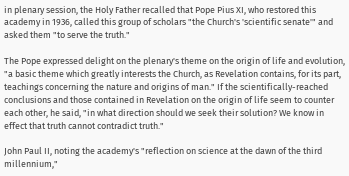in plenary session, the Holy Father recalled that Pope Pius XI, who restored this academy in 1936, called this group of scholars "the Church's 'scientific senate'" and asked them "to serve the truth."

The Pope expressed delight on the plenary's theme on the origin of life and evolution, "a basic theme which greatly interests the Church, as Revelation contains, for its part, teachings concerning the nature and origins of man." If the scientifically-reached conclusions and those contained in Revelation on the origin of life seem to counter each other, he said, "in what direction should we seek their solution? We know in effect that truth cannot contradict truth."

John Paul II, noting the academy's "reflection on science at the dawn of the third millennium,"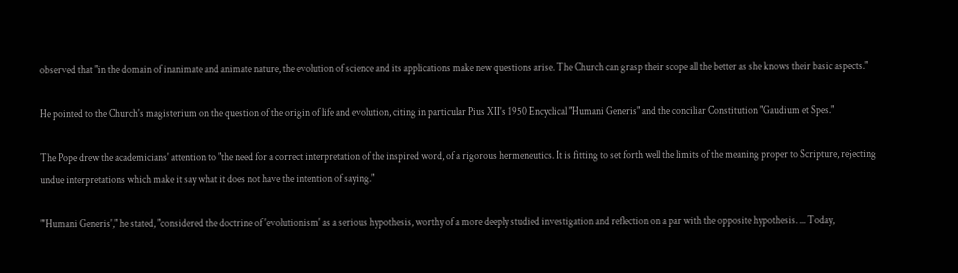observed that "in the domain of inanimate and animate nature, the evolution of science and its applications make new questions arise. The Church can grasp their scope all the better as she knows their basic aspects."

He pointed to the Church's magisterium on the question of the origin of life and evolution, citing in particular Pius XII's 1950 Encyclical "Humani Generis" and the conciliar Constitution "Gaudium et Spes."

The Pope drew the academicians' attention to "the need for a correct interpretation of the inspired word, of a rigorous hermeneutics. It is fitting to set forth well the limits of the meaning proper to Scripture, rejecting undue interpretations which make it say what it does not have the intention of saying."

"'Humani Generis'," he stated, "considered the doctrine of 'evolutionism' as a serious hypothesis, worthy of a more deeply studied investigation and reflection on a par with the opposite hypothesis. ... Today,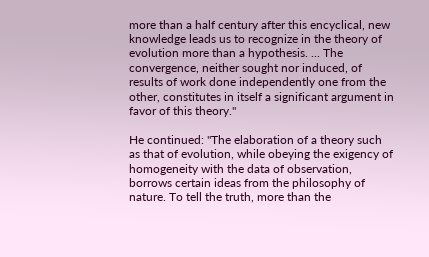more than a half century after this encyclical, new knowledge leads us to recognize in the theory of evolution more than a hypothesis. ... The convergence, neither sought nor induced, of results of work done independently one from the other, constitutes in itself a significant argument in favor of this theory."

He continued: "The elaboration of a theory such as that of evolution, while obeying the exigency of homogeneity with the data of observation, borrows certain ideas from the philosophy of nature. To tell the truth, more than the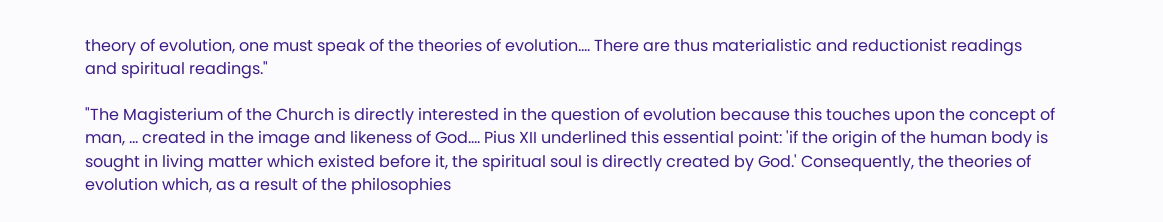theory of evolution, one must speak of the theories of evolution.... There are thus materialistic and reductionist readings and spiritual readings."

"The Magisterium of the Church is directly interested in the question of evolution because this touches upon the concept of man, ... created in the image and likeness of God.... Pius XII underlined this essential point: 'if the origin of the human body is sought in living matter which existed before it, the spiritual soul is directly created by God.' Consequently, the theories of evolution which, as a result of the philosophies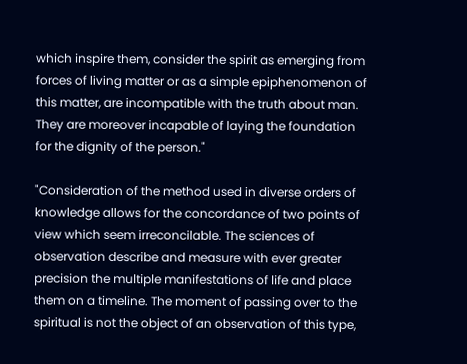which inspire them, consider the spirit as emerging from forces of living matter or as a simple epiphenomenon of this matter, are incompatible with the truth about man. They are moreover incapable of laying the foundation for the dignity of the person."

"Consideration of the method used in diverse orders of knowledge allows for the concordance of two points of view which seem irreconcilable. The sciences of observation describe and measure with ever greater precision the multiple manifestations of life and place them on a timeline. The moment of passing over to the spiritual is not the object of an observation of this type,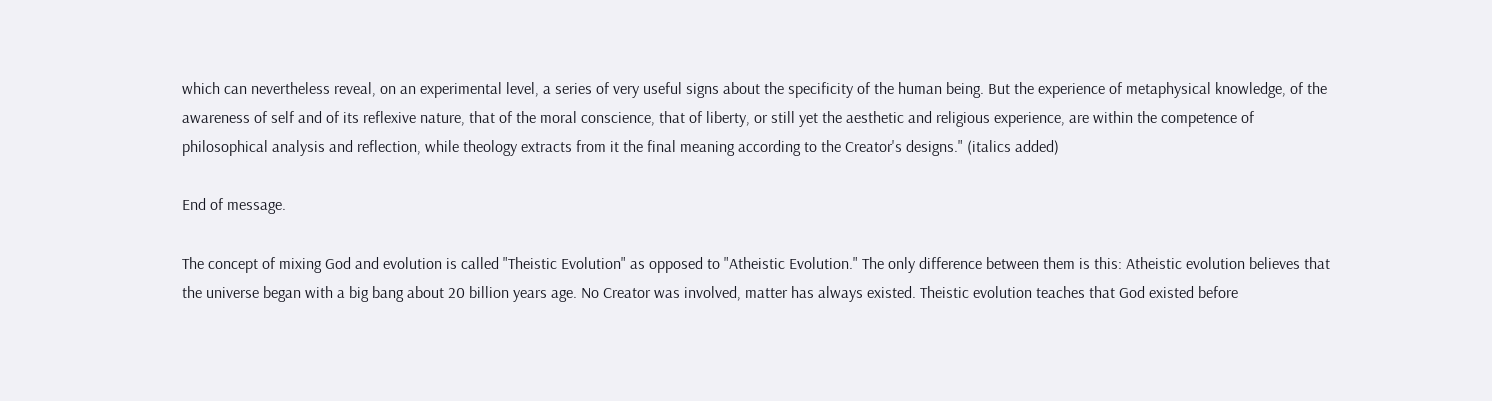which can nevertheless reveal, on an experimental level, a series of very useful signs about the specificity of the human being. But the experience of metaphysical knowledge, of the awareness of self and of its reflexive nature, that of the moral conscience, that of liberty, or still yet the aesthetic and religious experience, are within the competence of philosophical analysis and reflection, while theology extracts from it the final meaning according to the Creator's designs." (italics added)

End of message.

The concept of mixing God and evolution is called "Theistic Evolution" as opposed to "Atheistic Evolution." The only difference between them is this: Atheistic evolution believes that the universe began with a big bang about 20 billion years age. No Creator was involved, matter has always existed. Theistic evolution teaches that God existed before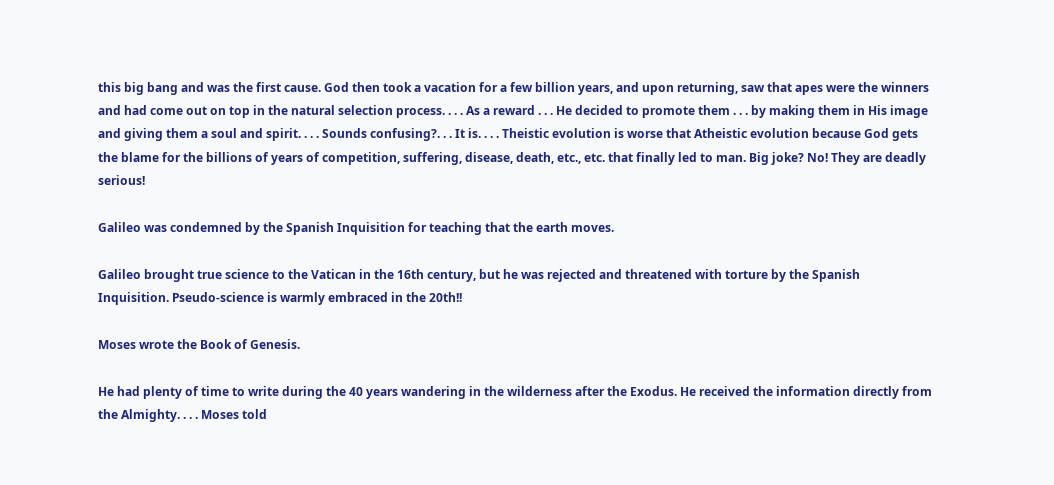this big bang and was the first cause. God then took a vacation for a few billion years, and upon returning, saw that apes were the winners and had come out on top in the natural selection process. . . . As a reward . . . He decided to promote them . . . by making them in His image and giving them a soul and spirit. . . . Sounds confusing?. . . It is. . . . Theistic evolution is worse that Atheistic evolution because God gets the blame for the billions of years of competition, suffering, disease, death, etc., etc. that finally led to man. Big joke? No! They are deadly serious!

Galileo was condemned by the Spanish Inquisition for teaching that the earth moves.

Galileo brought true science to the Vatican in the 16th century, but he was rejected and threatened with torture by the Spanish Inquisition. Pseudo-science is warmly embraced in the 20th!!

Moses wrote the Book of Genesis.

He had plenty of time to write during the 40 years wandering in the wilderness after the Exodus. He received the information directly from the Almighty. . . . Moses told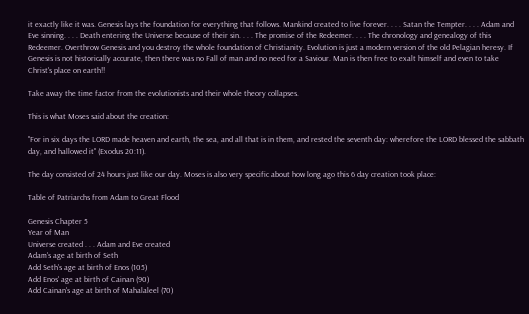it exactly like it was. Genesis lays the foundation for everything that follows. Mankind created to live forever. . . . Satan the Tempter. . . . Adam and Eve sinning. . . . Death entering the Universe because of their sin. . . . The promise of the Redeemer. . . . The chronology and genealogy of this Redeemer. Overthrow Genesis and you destroy the whole foundation of Christianity. Evolution is just a modern version of the old Pelagian heresy. If Genesis is not historically accurate, then there was no Fall of man and no need for a Saviour. Man is then free to exalt himself and even to take Christ's place on earth!!

Take away the time factor from the evolutionists and their whole theory collapses.

This is what Moses said about the creation:

"For in six days the LORD made heaven and earth, the sea, and all that is in them, and rested the seventh day: wherefore the LORD blessed the sabbath day, and hallowed it" (Exodus 20:11).

The day consisted of 24 hours just like our day. Moses is also very specific about how long ago this 6 day creation took place:

Table of Patriarchs from Adam to Great Flood

Genesis Chapter 5
Year of Man
Universe created . . . Adam and Eve created
Adam's age at birth of Seth
Add Seth's age at birth of Enos (105)
Add Enos' age at birth of Cainan (90)
Add Cainan's age at birth of Mahalaleel (70)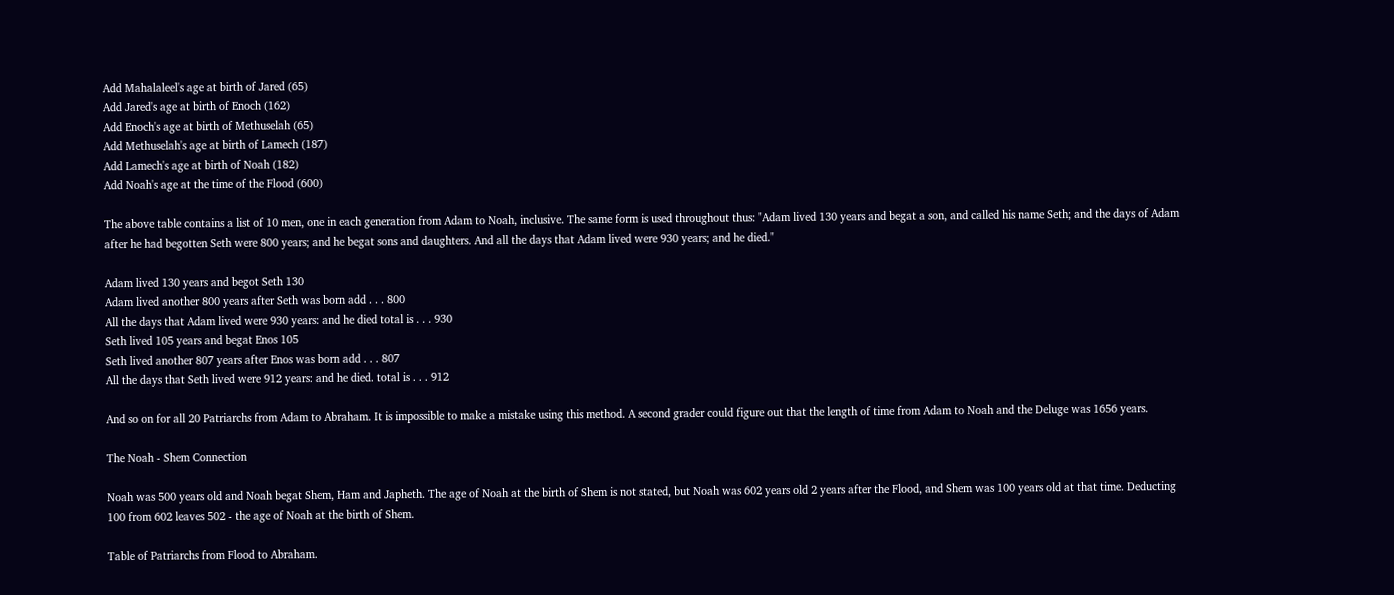Add Mahalaleel's age at birth of Jared (65)
Add Jared's age at birth of Enoch (162)
Add Enoch's age at birth of Methuselah (65)
Add Methuselah's age at birth of Lamech (187)
Add Lamech's age at birth of Noah (182)
Add Noah's age at the time of the Flood (600)

The above table contains a list of 10 men, one in each generation from Adam to Noah, inclusive. The same form is used throughout thus: "Adam lived 130 years and begat a son, and called his name Seth; and the days of Adam after he had begotten Seth were 800 years; and he begat sons and daughters. And all the days that Adam lived were 930 years; and he died."

Adam lived 130 years and begot Seth 130
Adam lived another 800 years after Seth was born add . . . 800
All the days that Adam lived were 930 years: and he died total is . . . 930
Seth lived 105 years and begat Enos 105
Seth lived another 807 years after Enos was born add . . . 807
All the days that Seth lived were 912 years: and he died. total is . . . 912

And so on for all 20 Patriarchs from Adam to Abraham. It is impossible to make a mistake using this method. A second grader could figure out that the length of time from Adam to Noah and the Deluge was 1656 years.

The Noah - Shem Connection

Noah was 500 years old and Noah begat Shem, Ham and Japheth. The age of Noah at the birth of Shem is not stated, but Noah was 602 years old 2 years after the Flood, and Shem was 100 years old at that time. Deducting 100 from 602 leaves 502 - the age of Noah at the birth of Shem.

Table of Patriarchs from Flood to Abraham.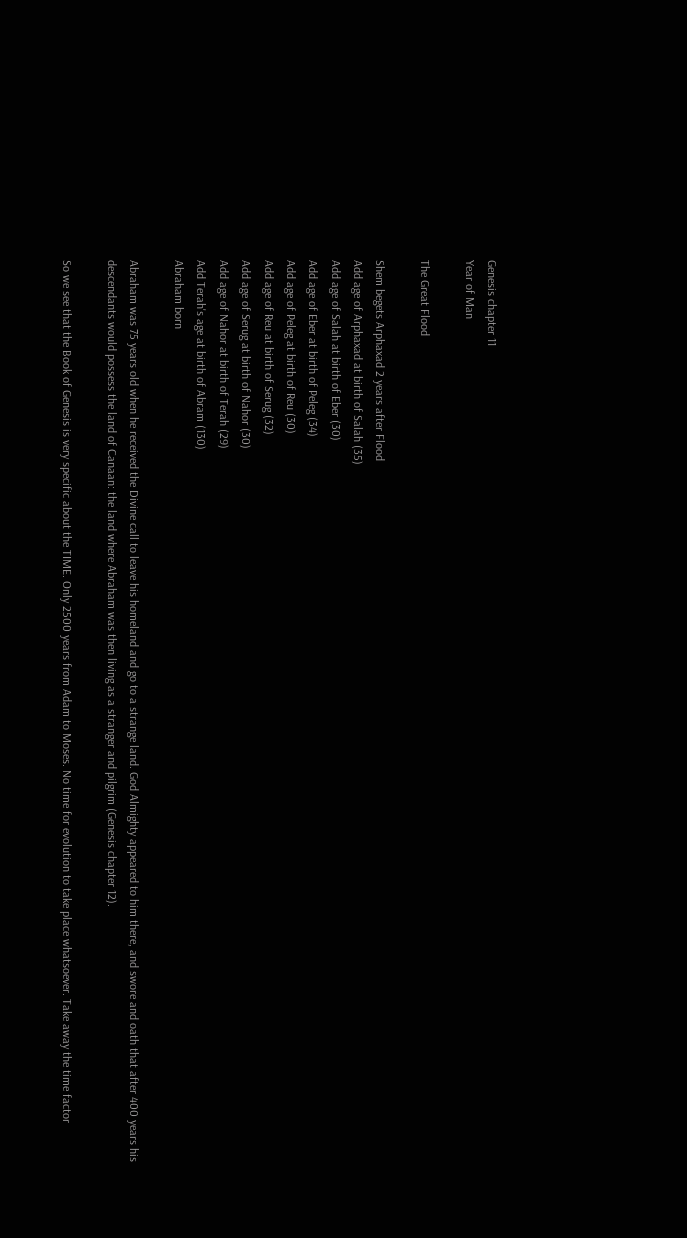Genesis chapter 11
Year of Man

The Great Flood

Shem begets Arphaxad 2 years after Flood
Add age of Arphaxad at birth of Salah (35)
Add age of Salah at birth of Eber (30)
Add age of Eber at birth of Peleg (34)
Add age of Peleg at birth of Reu (30)
Add age of Reu at birth of Serug (32)
Add age of Serug at birth of Nahor (30)
Add age of Nahor at birth of Terah (29)
Add Terah's age at birth of Abram (130)
Abraham born

Abraham was 75 years old when he received the Divine call to leave his homeland and go to a strange land. God Almighty appeared to him there, and swore and oath that after 400 years his descendants would possess the land of Canaan: the land where Abraham was then living as a stranger and pilgrim (Genesis chapter 12).

So we see that the Book of Genesis is very specific about the TIME. Only 2500 years from Adam to Moses. No time for evolution to take place whatsoever. Take away the time factor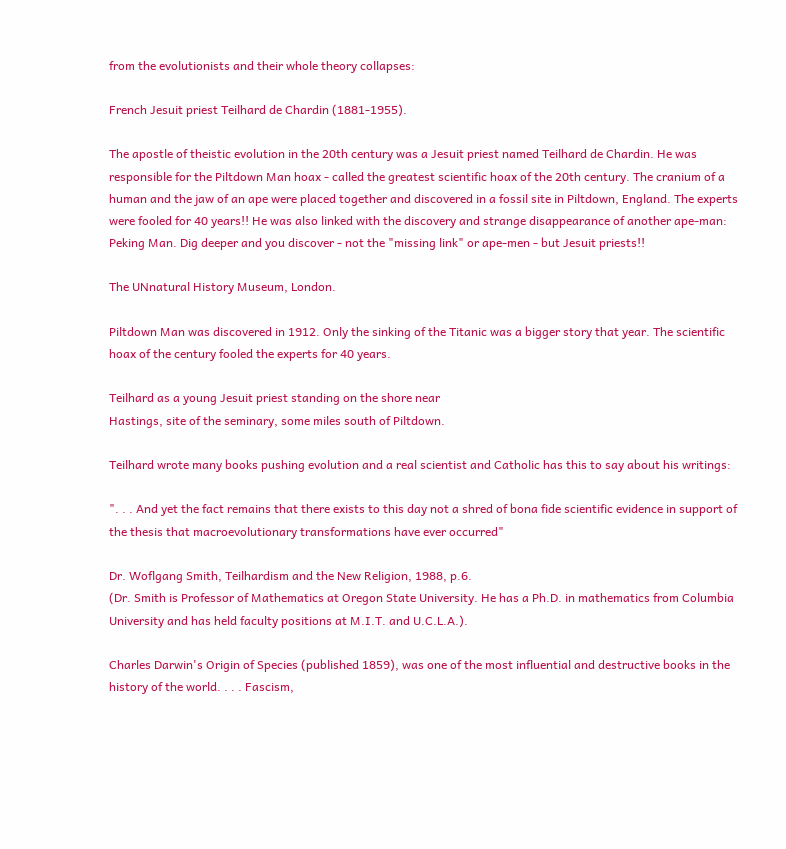from the evolutionists and their whole theory collapses:

French Jesuit priest Teilhard de Chardin (1881-1955).

The apostle of theistic evolution in the 20th century was a Jesuit priest named Teilhard de Chardin. He was responsible for the Piltdown Man hoax - called the greatest scientific hoax of the 20th century. The cranium of a human and the jaw of an ape were placed together and discovered in a fossil site in Piltdown, England. The experts were fooled for 40 years!! He was also linked with the discovery and strange disappearance of another ape-man: Peking Man. Dig deeper and you discover - not the "missing link" or ape-men - but Jesuit priests!!

The UNnatural History Museum, London.

Piltdown Man was discovered in 1912. Only the sinking of the Titanic was a bigger story that year. The scientific hoax of the century fooled the experts for 40 years.

Teilhard as a young Jesuit priest standing on the shore near
Hastings, site of the seminary, some miles south of Piltdown.

Teilhard wrote many books pushing evolution and a real scientist and Catholic has this to say about his writings:

". . . And yet the fact remains that there exists to this day not a shred of bona fide scientific evidence in support of the thesis that macroevolutionary transformations have ever occurred"

Dr. Woflgang Smith, Teilhardism and the New Religion, 1988, p.6.
(Dr. Smith is Professor of Mathematics at Oregon State University. He has a Ph.D. in mathematics from Columbia University and has held faculty positions at M.I.T. and U.C.L.A.).

Charles Darwin's Origin of Species (published 1859), was one of the most influential and destructive books in the history of the world. . . . Fascism,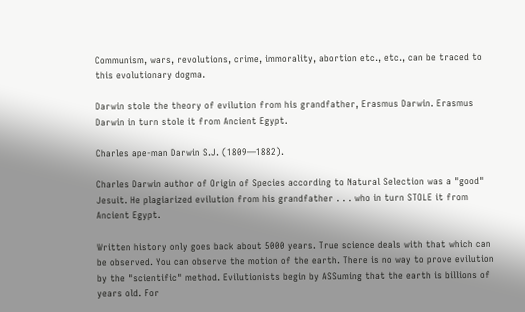Communism, wars, revolutions, crime, immorality, abortion etc., etc., can be traced to this evolutionary dogma.

Darwin stole the theory of evilution from his grandfather, Erasmus Darwin. Erasmus Darwin in turn stole it from Ancient Egypt.

Charles ape-man Darwin S.J. (1809—1882).

Charles Darwin author of Origin of Species according to Natural Selection was a "good" Jesuit. He plagiarized evilution from his grandfather . . . who in turn STOLE it from Ancient Egypt.

Written history only goes back about 5000 years. True science deals with that which can be observed. You can observe the motion of the earth. There is no way to prove evilution by the "scientific" method. Evilutionists begin by ASSuming that the earth is billions of years old. For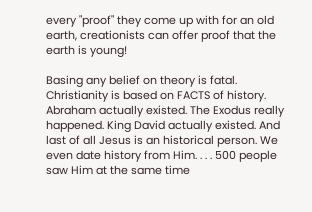every "proof" they come up with for an old earth, creationists can offer proof that the earth is young!

Basing any belief on theory is fatal. Christianity is based on FACTS of history. Abraham actually existed. The Exodus really happened. King David actually existed. And last of all Jesus is an historical person. We even date history from Him. . . . 500 people saw Him at the same time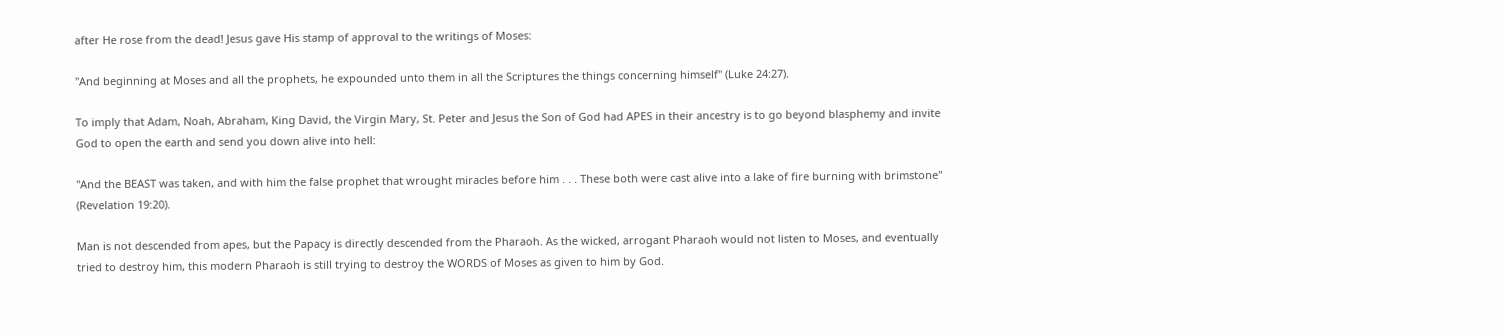after He rose from the dead! Jesus gave His stamp of approval to the writings of Moses:

"And beginning at Moses and all the prophets, he expounded unto them in all the Scriptures the things concerning himself" (Luke 24:27).

To imply that Adam, Noah, Abraham, King David, the Virgin Mary, St. Peter and Jesus the Son of God had APES in their ancestry is to go beyond blasphemy and invite God to open the earth and send you down alive into hell:

"And the BEAST was taken, and with him the false prophet that wrought miracles before him . . . These both were cast alive into a lake of fire burning with brimstone" (Revelation 19:20).

Man is not descended from apes, but the Papacy is directly descended from the Pharaoh. As the wicked, arrogant Pharaoh would not listen to Moses, and eventually tried to destroy him, this modern Pharaoh is still trying to destroy the WORDS of Moses as given to him by God.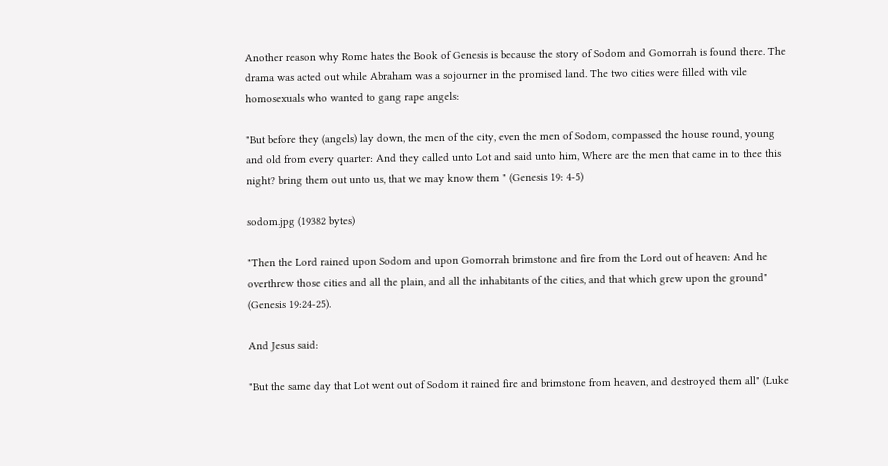Another reason why Rome hates the Book of Genesis is because the story of Sodom and Gomorrah is found there. The drama was acted out while Abraham was a sojourner in the promised land. The two cities were filled with vile homosexuals who wanted to gang rape angels:

"But before they (angels) lay down, the men of the city, even the men of Sodom, compassed the house round, young and old from every quarter: And they called unto Lot and said unto him, Where are the men that came in to thee this night? bring them out unto us, that we may know them " (Genesis 19: 4-5)

sodom.jpg (19382 bytes)

"Then the Lord rained upon Sodom and upon Gomorrah brimstone and fire from the Lord out of heaven: And he overthrew those cities and all the plain, and all the inhabitants of the cities, and that which grew upon the ground" (Genesis 19:24-25).

And Jesus said:

"But the same day that Lot went out of Sodom it rained fire and brimstone from heaven, and destroyed them all" (Luke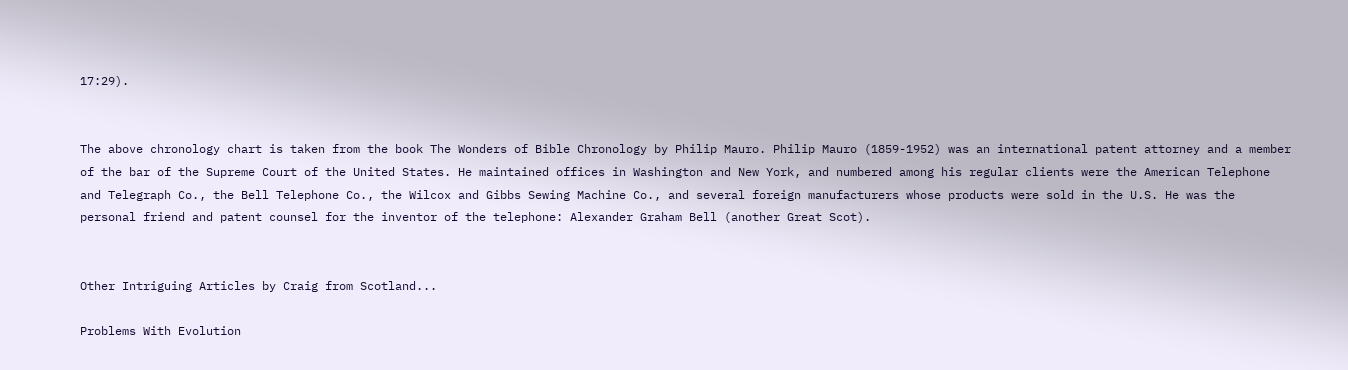17:29).


The above chronology chart is taken from the book The Wonders of Bible Chronology by Philip Mauro. Philip Mauro (1859-1952) was an international patent attorney and a member of the bar of the Supreme Court of the United States. He maintained offices in Washington and New York, and numbered among his regular clients were the American Telephone and Telegraph Co., the Bell Telephone Co., the Wilcox and Gibbs Sewing Machine Co., and several foreign manufacturers whose products were sold in the U.S. He was the personal friend and patent counsel for the inventor of the telephone: Alexander Graham Bell (another Great Scot).


Other Intriguing Articles by Craig from Scotland...

Problems With Evolution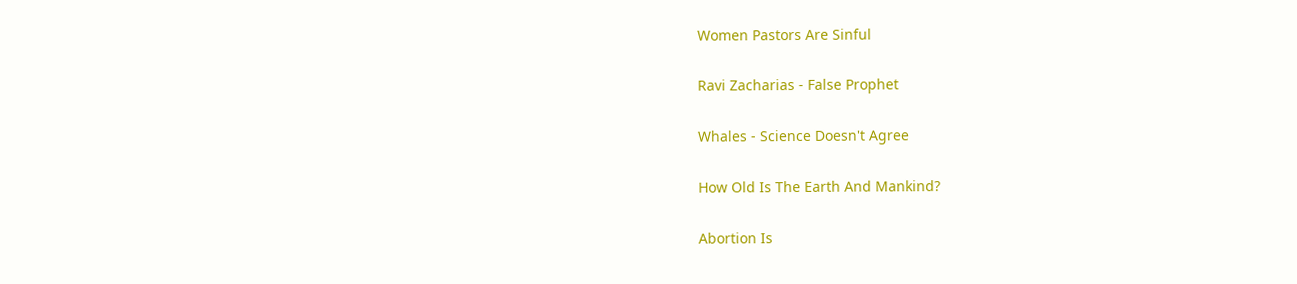Women Pastors Are Sinful

Ravi Zacharias - False Prophet

Whales - Science Doesn't Agree

How Old Is The Earth And Mankind?

Abortion Is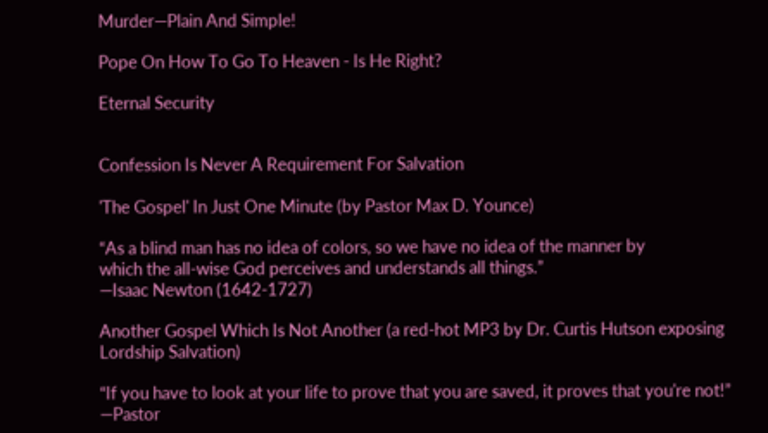Murder—Plain And Simple!

Pope On How To Go To Heaven - Is He Right?

Eternal Security


Confession Is Never A Requirement For Salvation

'The Gospel' In Just One Minute (by Pastor Max D. Younce)

“As a blind man has no idea of colors, so we have no idea of the manner by
which the all-wise God perceives and understands all things.”
—Isaac Newton (1642-1727)

Another Gospel Which Is Not Another (a red-hot MP3 by Dr. Curtis Hutson exposing Lordship Salvation)

“If you have to look at your life to prove that you are saved, it proves that you're not!”
—Pastor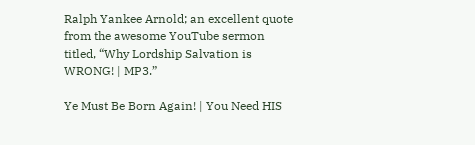Ralph Yankee Arnold; an excellent quote from the awesome YouTube sermon titled, “Why Lordship Salvation is WRONG! | MP3.”

Ye Must Be Born Again! | You Need HIS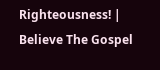Righteousness! | Believe The Gospel